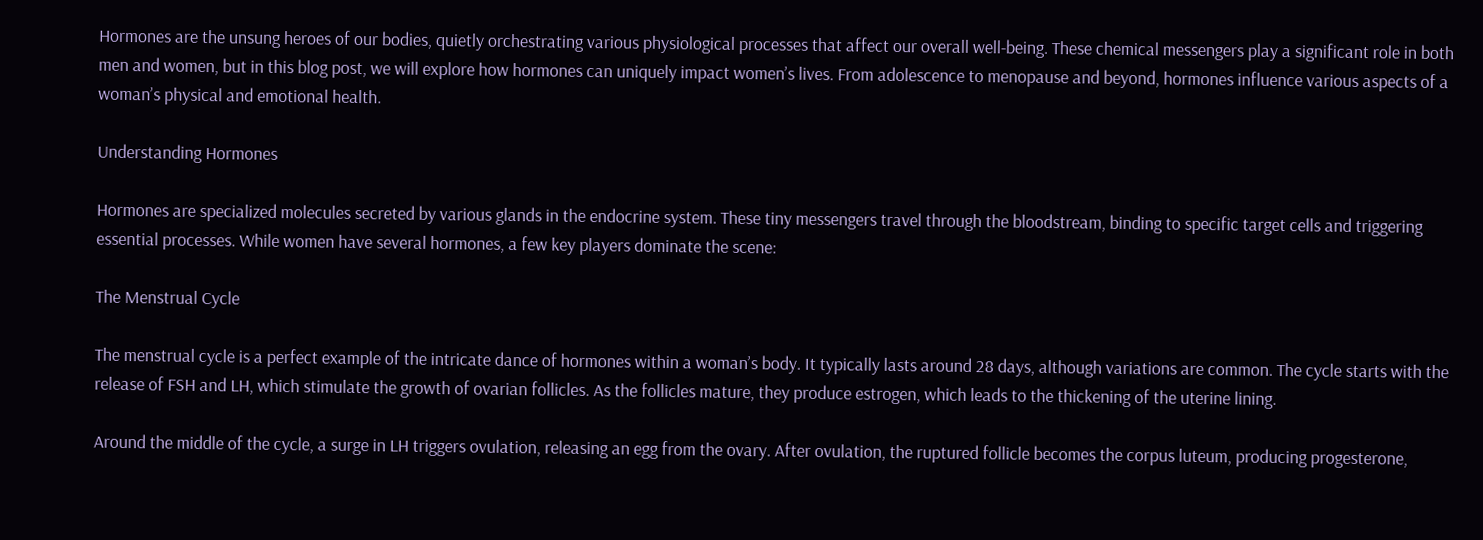Hormones are the unsung heroes of our bodies, quietly orchestrating various physiological processes that affect our overall well-being. These chemical messengers play a significant role in both men and women, but in this blog post, we will explore how hormones can uniquely impact women’s lives. From adolescence to menopause and beyond, hormones influence various aspects of a woman’s physical and emotional health.

Understanding Hormones

Hormones are specialized molecules secreted by various glands in the endocrine system. These tiny messengers travel through the bloodstream, binding to specific target cells and triggering essential processes. While women have several hormones, a few key players dominate the scene:

The Menstrual Cycle

The menstrual cycle is a perfect example of the intricate dance of hormones within a woman’s body. It typically lasts around 28 days, although variations are common. The cycle starts with the release of FSH and LH, which stimulate the growth of ovarian follicles. As the follicles mature, they produce estrogen, which leads to the thickening of the uterine lining.

Around the middle of the cycle, a surge in LH triggers ovulation, releasing an egg from the ovary. After ovulation, the ruptured follicle becomes the corpus luteum, producing progesterone,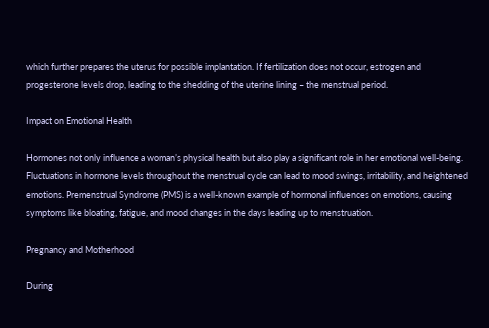which further prepares the uterus for possible implantation. If fertilization does not occur, estrogen and progesterone levels drop, leading to the shedding of the uterine lining – the menstrual period.

Impact on Emotional Health

Hormones not only influence a woman’s physical health but also play a significant role in her emotional well-being. Fluctuations in hormone levels throughout the menstrual cycle can lead to mood swings, irritability, and heightened emotions. Premenstrual Syndrome (PMS) is a well-known example of hormonal influences on emotions, causing symptoms like bloating, fatigue, and mood changes in the days leading up to menstruation.

Pregnancy and Motherhood

During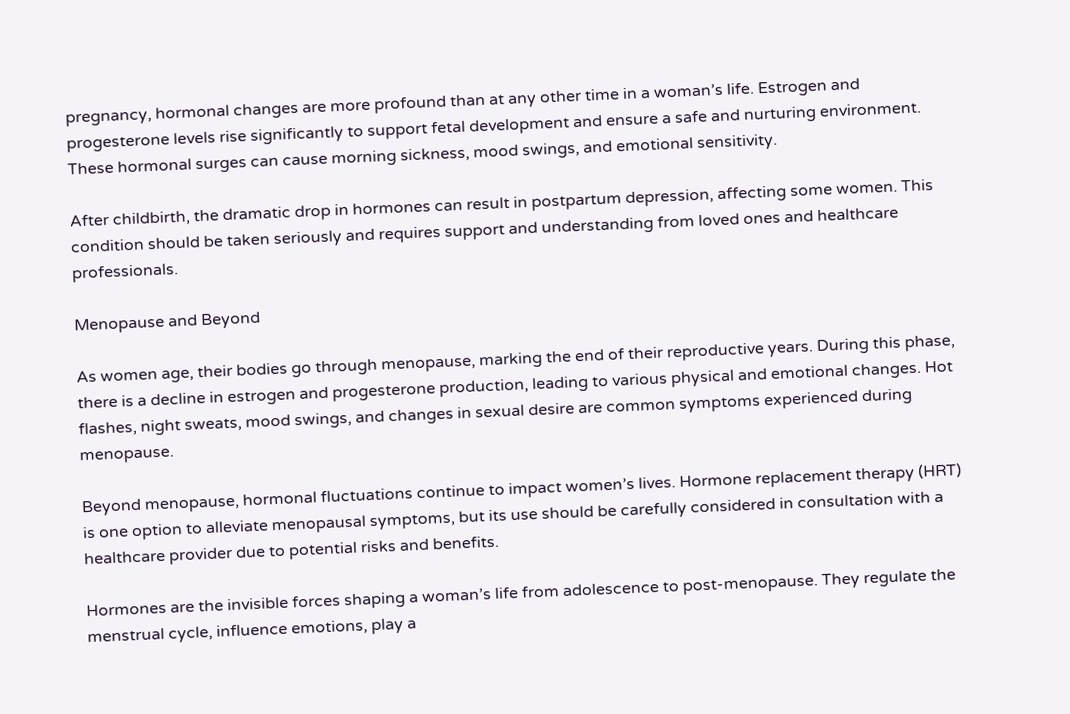pregnancy, hormonal changes are more profound than at any other time in a woman’s life. Estrogen and progesterone levels rise significantly to support fetal development and ensure a safe and nurturing environment. These hormonal surges can cause morning sickness, mood swings, and emotional sensitivity.

After childbirth, the dramatic drop in hormones can result in postpartum depression, affecting some women. This condition should be taken seriously and requires support and understanding from loved ones and healthcare professionals.

Menopause and Beyond

As women age, their bodies go through menopause, marking the end of their reproductive years. During this phase, there is a decline in estrogen and progesterone production, leading to various physical and emotional changes. Hot flashes, night sweats, mood swings, and changes in sexual desire are common symptoms experienced during menopause.

Beyond menopause, hormonal fluctuations continue to impact women’s lives. Hormone replacement therapy (HRT) is one option to alleviate menopausal symptoms, but its use should be carefully considered in consultation with a healthcare provider due to potential risks and benefits.

Hormones are the invisible forces shaping a woman’s life from adolescence to post-menopause. They regulate the menstrual cycle, influence emotions, play a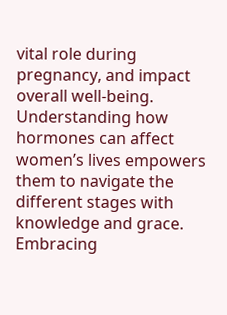vital role during pregnancy, and impact overall well-being. Understanding how hormones can affect women’s lives empowers them to navigate the different stages with knowledge and grace. Embracing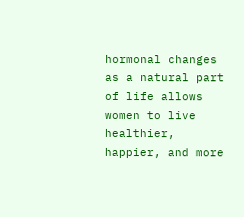hormonal changes as a natural part of life allows women to live healthier, happier, and more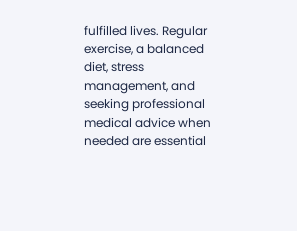fulfilled lives. Regular exercise, a balanced diet, stress management, and seeking professional medical advice when needed are essential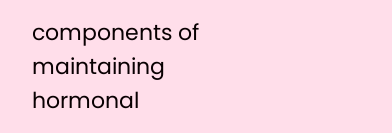components of maintaining hormonal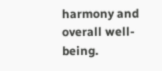harmony and overall well-being.